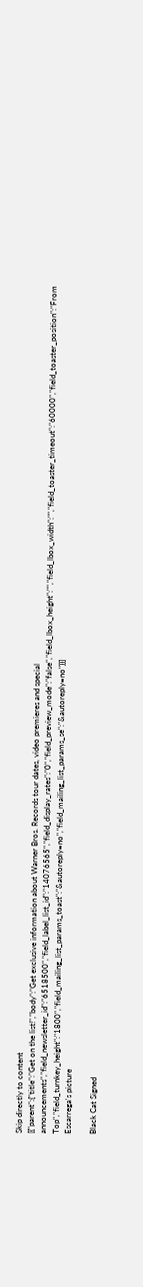Skip directly to content
[{"parent":{"title":"Get on the list!","body":"Get exclusive information about Warner Bros. Records tour dates, video premieres and special announcements","field_newsletter_id":"6518500","field_label_list_id":"14076565","field_display_rates":"0","field_preview_mode":"false","field_lbox_height":"","field_lbox_width":"","field_toaster_timeout":"60000","field_toaster_position":"From Top","field_turnkey_height":"1800","field_mailing_list_params_toast":"&autoreply=no","field_mailing_list_params_se":"&autoreply=no"}}]
Escarrega's picture

Black Cat Signed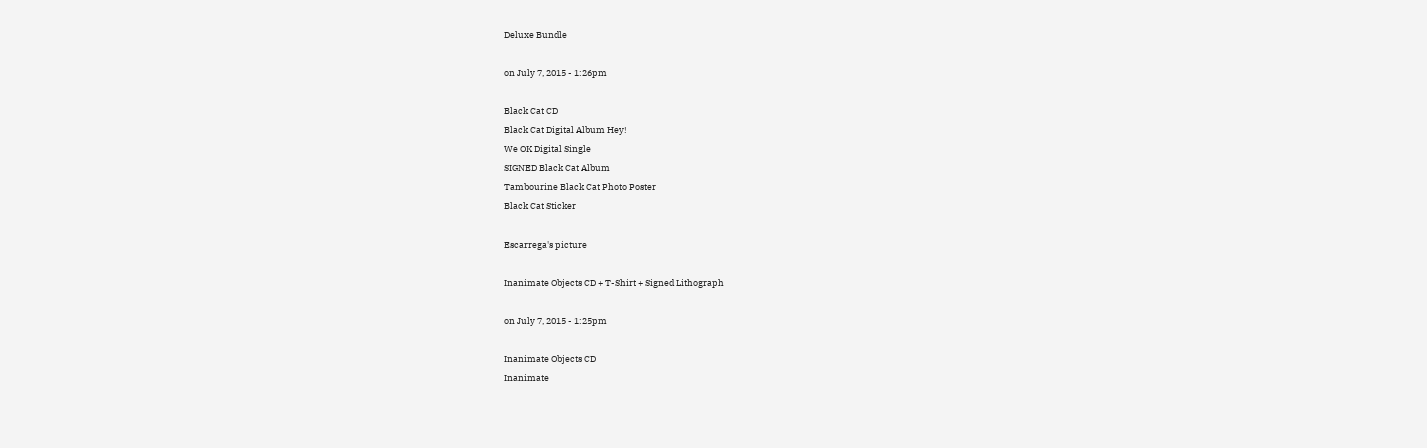Deluxe Bundle

on July 7, 2015 - 1:26pm

Black Cat CD
Black Cat Digital Album Hey!
We OK Digital Single
SIGNED Black Cat Album
Tambourine Black Cat Photo Poster
Black Cat Sticker

Escarrega's picture

Inanimate Objects CD + T-Shirt + Signed Lithograph

on July 7, 2015 - 1:25pm

Inanimate Objects CD
Inanimate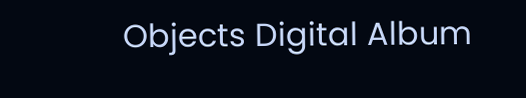Objects Digital Album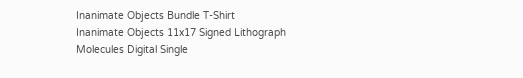Inanimate Objects Bundle T-Shirt
Inanimate Objects 11x17 Signed Lithograph
Molecules Digital Single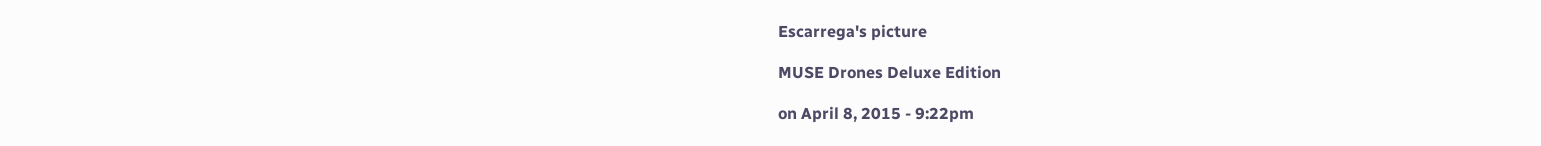Escarrega's picture

MUSE Drones Deluxe Edition

on April 8, 2015 - 9:22pm